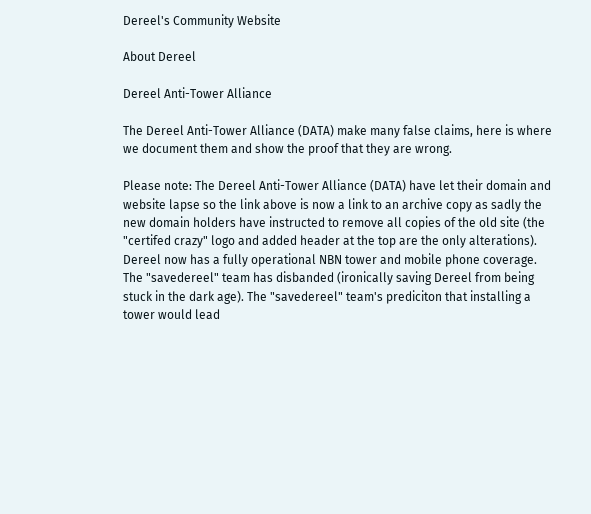Dereel's Community Website

About Dereel

Dereel Anti-Tower Alliance

The Dereel Anti-Tower Alliance (DATA) make many false claims, here is where we document them and show the proof that they are wrong.

Please note: The Dereel Anti-Tower Alliance (DATA) have let their domain and website lapse so the link above is now a link to an archive copy as sadly the new domain holders have instructed to remove all copies of the old site (the "certifed crazy" logo and added header at the top are the only alterations). Dereel now has a fully operational NBN tower and mobile phone coverage. The "savedereel" team has disbanded (ironically saving Dereel from being stuck in the dark age). The "savedereel" team's prediciton that installing a tower would lead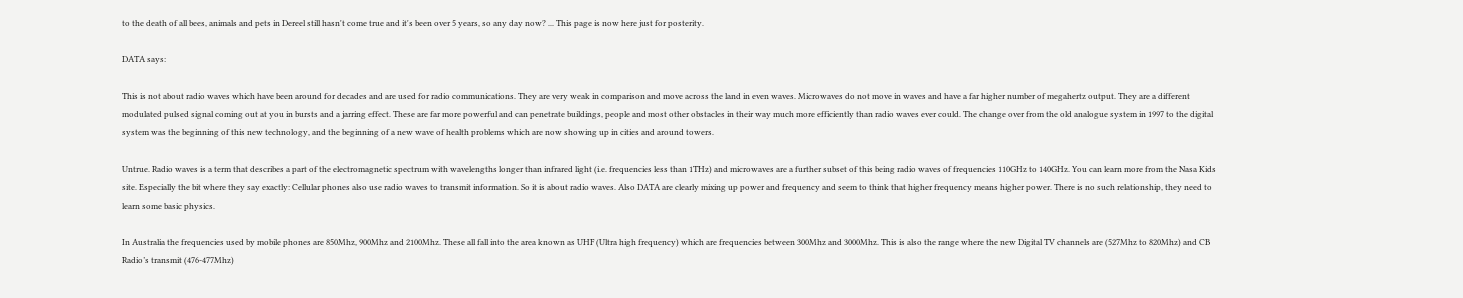to the death of all bees, animals and pets in Dereel still hasn't come true and it's been over 5 years, so any day now? ... This page is now here just for posterity.

DATA says:

This is not about radio waves which have been around for decades and are used for radio communications. They are very weak in comparison and move across the land in even waves. Microwaves do not move in waves and have a far higher number of megahertz output. They are a different modulated pulsed signal coming out at you in bursts and a jarring effect. These are far more powerful and can penetrate buildings, people and most other obstacles in their way much more efficiently than radio waves ever could. The change over from the old analogue system in 1997 to the digital system was the beginning of this new technology, and the beginning of a new wave of health problems which are now showing up in cities and around towers.

Untrue. Radio waves is a term that describes a part of the electromagnetic spectrum with wavelengths longer than infrared light (i.e. frequencies less than 1THz) and microwaves are a further subset of this being radio waves of frequencies 110GHz to 140GHz. You can learn more from the Nasa Kids site. Especially the bit where they say exactly: Cellular phones also use radio waves to transmit information. So it is about radio waves. Also DATA are clearly mixing up power and frequency and seem to think that higher frequency means higher power. There is no such relationship, they need to learn some basic physics.

In Australia the frequencies used by mobile phones are 850Mhz, 900Mhz and 2100Mhz. These all fall into the area known as UHF (Ultra high frequency) which are frequencies between 300Mhz and 3000Mhz. This is also the range where the new Digital TV channels are (527Mhz to 820Mhz) and CB Radio’s transmit (476-477Mhz)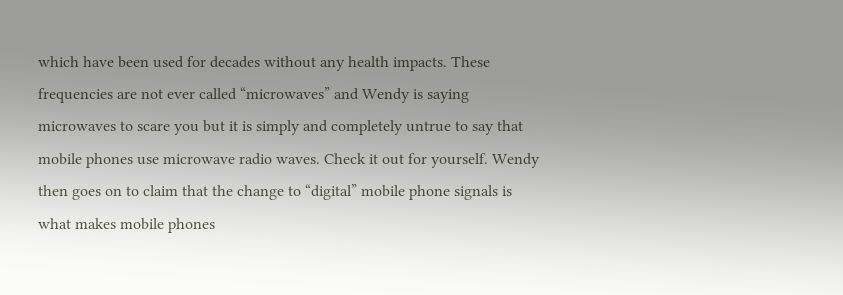which have been used for decades without any health impacts. These frequencies are not ever called “microwaves” and Wendy is saying microwaves to scare you but it is simply and completely untrue to say that mobile phones use microwave radio waves. Check it out for yourself. Wendy then goes on to claim that the change to “digital” mobile phone signals is what makes mobile phones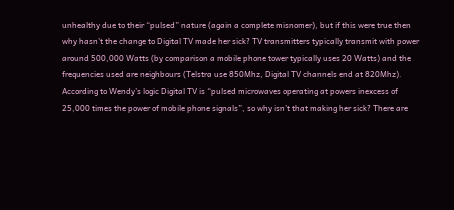unhealthy due to their “pulsed” nature (again a complete misnomer), but if this were true then why hasn’t the change to Digital TV made her sick? TV transmitters typically transmit with power around 500,000 Watts (by comparison a mobile phone tower typically uses 20 Watts) and the frequencies used are neighbours (Telstra use 850Mhz, Digital TV channels end at 820Mhz). According to Wendy’s logic Digital TV is “pulsed microwaves operating at powers inexcess of 25,000 times the power of mobile phone signals”, so why isn’t that making her sick? There are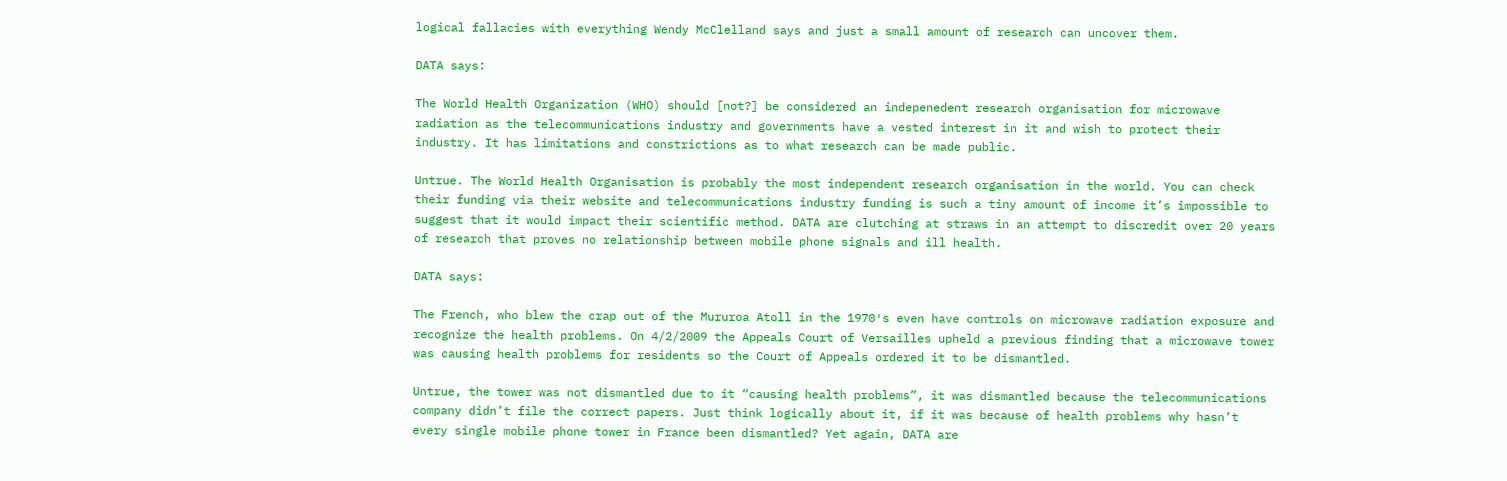logical fallacies with everything Wendy McClelland says and just a small amount of research can uncover them.

DATA says:

The World Health Organization (WHO) should [not?] be considered an indepenedent research organisation for microwave radiation as the telecommunications industry and governments have a vested interest in it and wish to protect their industry. It has limitations and constrictions as to what research can be made public.

Untrue. The World Health Organisation is probably the most independent research organisation in the world. You can check their funding via their website and telecommunications industry funding is such a tiny amount of income it’s impossible to suggest that it would impact their scientific method. DATA are clutching at straws in an attempt to discredit over 20 years of research that proves no relationship between mobile phone signals and ill health.

DATA says:

The French, who blew the crap out of the Mururoa Atoll in the 1970′s even have controls on microwave radiation exposure and recognize the health problems. On 4/2/2009 the Appeals Court of Versailles upheld a previous finding that a microwave tower was causing health problems for residents so the Court of Appeals ordered it to be dismantled.

Untrue, the tower was not dismantled due to it “causing health problems”, it was dismantled because the telecommunications company didn’t file the correct papers. Just think logically about it, if it was because of health problems why hasn’t every single mobile phone tower in France been dismantled? Yet again, DATA are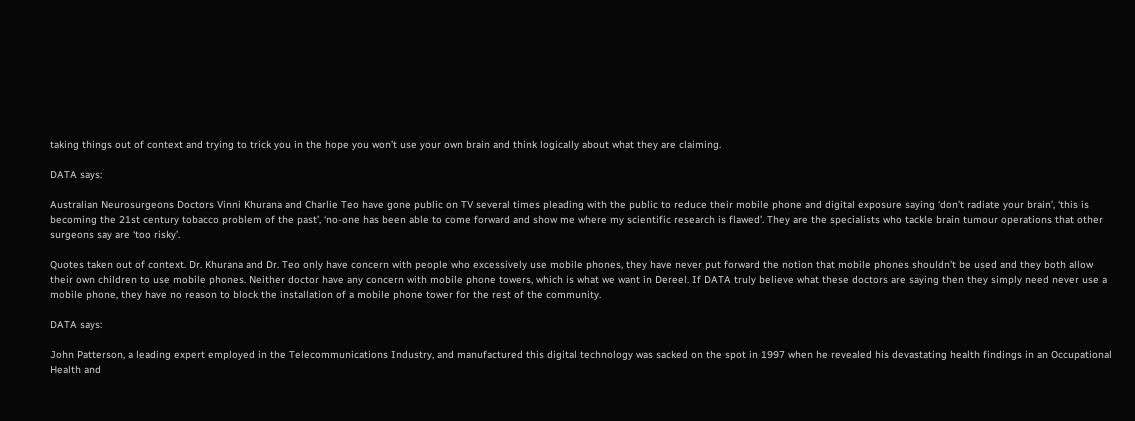taking things out of context and trying to trick you in the hope you won’t use your own brain and think logically about what they are claiming.

DATA says:

Australian Neurosurgeons Doctors Vinni Khurana and Charlie Teo have gone public on TV several times pleading with the public to reduce their mobile phone and digital exposure saying ‘don’t radiate your brain’, ‘this is becoming the 21st century tobacco problem of the past’, ‘no-one has been able to come forward and show me where my scientific research is flawed’. They are the specialists who tackle brain tumour operations that other surgeons say are ‘too risky’.

Quotes taken out of context. Dr. Khurana and Dr. Teo only have concern with people who excessively use mobile phones, they have never put forward the notion that mobile phones shouldn’t be used and they both allow their own children to use mobile phones. Neither doctor have any concern with mobile phone towers, which is what we want in Dereel. If DATA truly believe what these doctors are saying then they simply need never use a mobile phone, they have no reason to block the installation of a mobile phone tower for the rest of the community.

DATA says:

John Patterson, a leading expert employed in the Telecommunications Industry, and manufactured this digital technology was sacked on the spot in 1997 when he revealed his devastating health findings in an Occupational Health and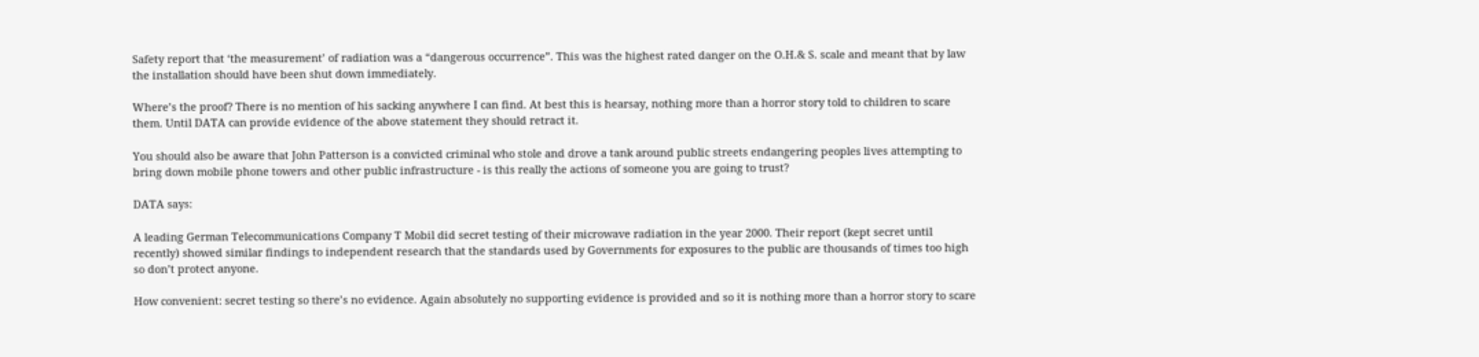Safety report that ‘the measurement’ of radiation was a “dangerous occurrence”. This was the highest rated danger on the O.H.& S. scale and meant that by law the installation should have been shut down immediately.

Where’s the proof? There is no mention of his sacking anywhere I can find. At best this is hearsay, nothing more than a horror story told to children to scare them. Until DATA can provide evidence of the above statement they should retract it.

You should also be aware that John Patterson is a convicted criminal who stole and drove a tank around public streets endangering peoples lives attempting to bring down mobile phone towers and other public infrastructure - is this really the actions of someone you are going to trust?

DATA says:

A leading German Telecommunications Company T Mobil did secret testing of their microwave radiation in the year 2000. Their report (kept secret until recently) showed similar findings to independent research that the standards used by Governments for exposures to the public are thousands of times too high so don’t protect anyone.

How convenient: secret testing so there’s no evidence. Again absolutely no supporting evidence is provided and so it is nothing more than a horror story to scare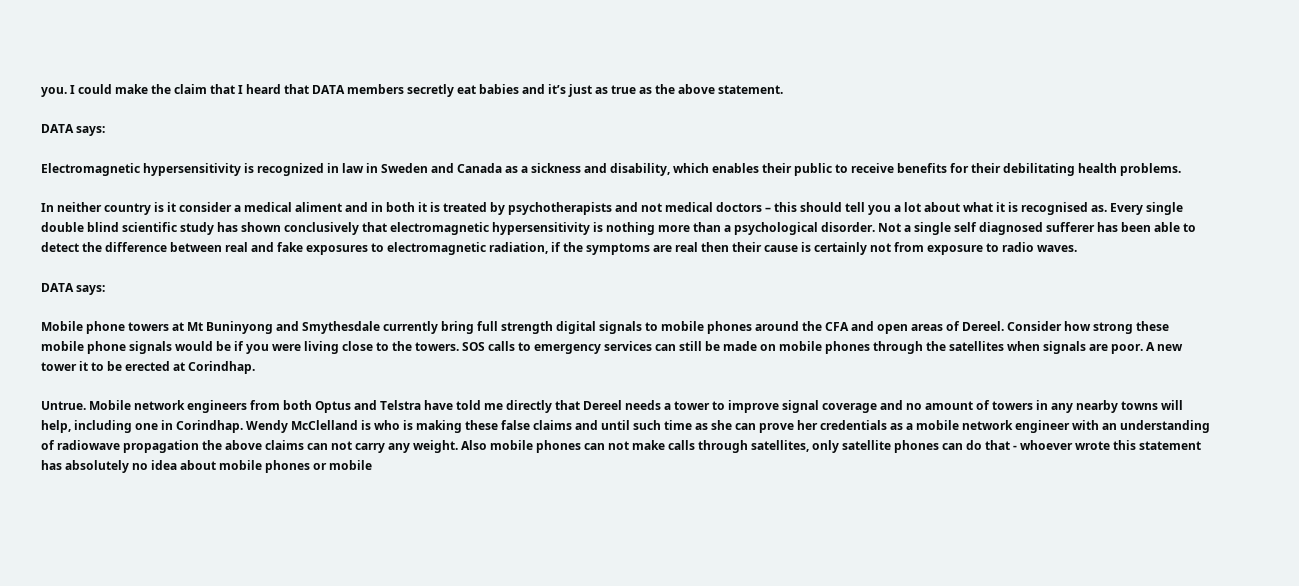you. I could make the claim that I heard that DATA members secretly eat babies and it’s just as true as the above statement.

DATA says:

Electromagnetic hypersensitivity is recognized in law in Sweden and Canada as a sickness and disability, which enables their public to receive benefits for their debilitating health problems.

In neither country is it consider a medical aliment and in both it is treated by psychotherapists and not medical doctors – this should tell you a lot about what it is recognised as. Every single double blind scientific study has shown conclusively that electromagnetic hypersensitivity is nothing more than a psychological disorder. Not a single self diagnosed sufferer has been able to detect the difference between real and fake exposures to electromagnetic radiation, if the symptoms are real then their cause is certainly not from exposure to radio waves.

DATA says:

Mobile phone towers at Mt Buninyong and Smythesdale currently bring full strength digital signals to mobile phones around the CFA and open areas of Dereel. Consider how strong these mobile phone signals would be if you were living close to the towers. SOS calls to emergency services can still be made on mobile phones through the satellites when signals are poor. A new tower it to be erected at Corindhap.

Untrue. Mobile network engineers from both Optus and Telstra have told me directly that Dereel needs a tower to improve signal coverage and no amount of towers in any nearby towns will help, including one in Corindhap. Wendy McClelland is who is making these false claims and until such time as she can prove her credentials as a mobile network engineer with an understanding of radiowave propagation the above claims can not carry any weight. Also mobile phones can not make calls through satellites, only satellite phones can do that - whoever wrote this statement has absolutely no idea about mobile phones or mobile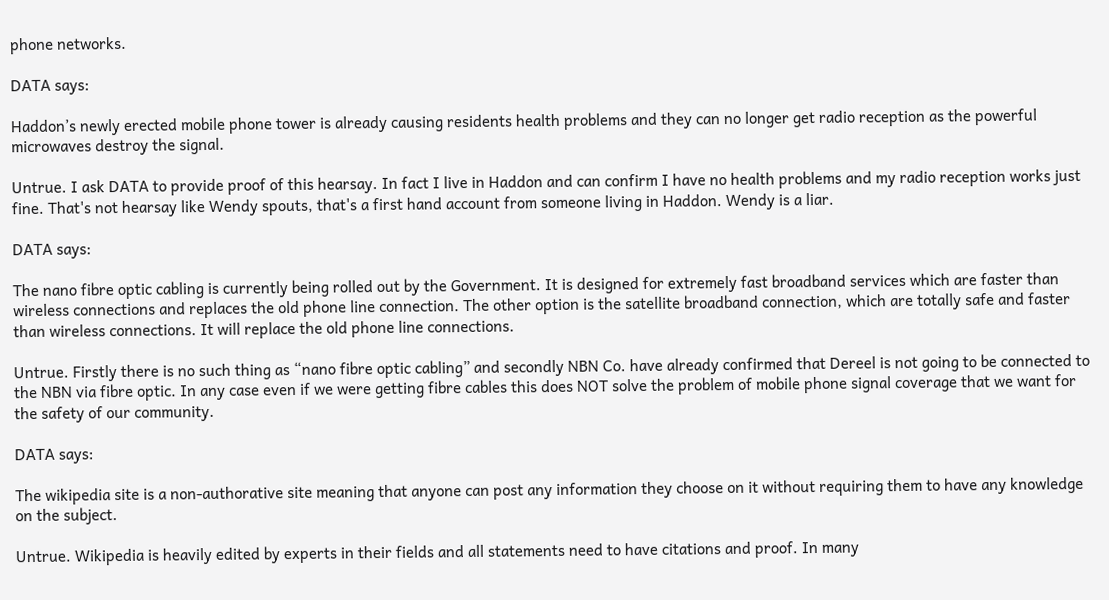phone networks.

DATA says:

Haddon’s newly erected mobile phone tower is already causing residents health problems and they can no longer get radio reception as the powerful microwaves destroy the signal.

Untrue. I ask DATA to provide proof of this hearsay. In fact I live in Haddon and can confirm I have no health problems and my radio reception works just fine. That's not hearsay like Wendy spouts, that's a first hand account from someone living in Haddon. Wendy is a liar.

DATA says:

The nano fibre optic cabling is currently being rolled out by the Government. It is designed for extremely fast broadband services which are faster than wireless connections and replaces the old phone line connection. The other option is the satellite broadband connection, which are totally safe and faster than wireless connections. It will replace the old phone line connections.

Untrue. Firstly there is no such thing as “nano fibre optic cabling” and secondly NBN Co. have already confirmed that Dereel is not going to be connected to the NBN via fibre optic. In any case even if we were getting fibre cables this does NOT solve the problem of mobile phone signal coverage that we want for the safety of our community.

DATA says:

The wikipedia site is a non-authorative site meaning that anyone can post any information they choose on it without requiring them to have any knowledge on the subject.

Untrue. Wikipedia is heavily edited by experts in their fields and all statements need to have citations and proof. In many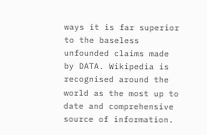ways it is far superior to the baseless unfounded claims made by DATA. Wikipedia is recognised around the world as the most up to date and comprehensive source of information.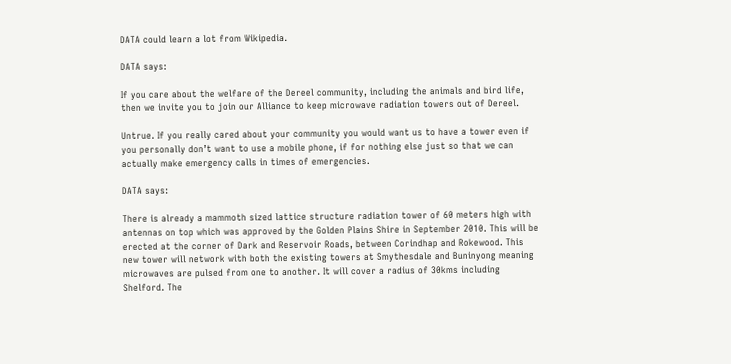DATA could learn a lot from Wikipedia.

DATA says:

If you care about the welfare of the Dereel community, including the animals and bird life, then we invite you to join our Alliance to keep microwave radiation towers out of Dereel.

Untrue. If you really cared about your community you would want us to have a tower even if you personally don’t want to use a mobile phone, if for nothing else just so that we can actually make emergency calls in times of emergencies.

DATA says:

There is already a mammoth sized lattice structure radiation tower of 60 meters high with antennas on top which was approved by the Golden Plains Shire in September 2010. This will be erected at the corner of Dark and Reservoir Roads, between Corindhap and Rokewood. This new tower will network with both the existing towers at Smythesdale and Buninyong meaning microwaves are pulsed from one to another. It will cover a radius of 30kms including Shelford. The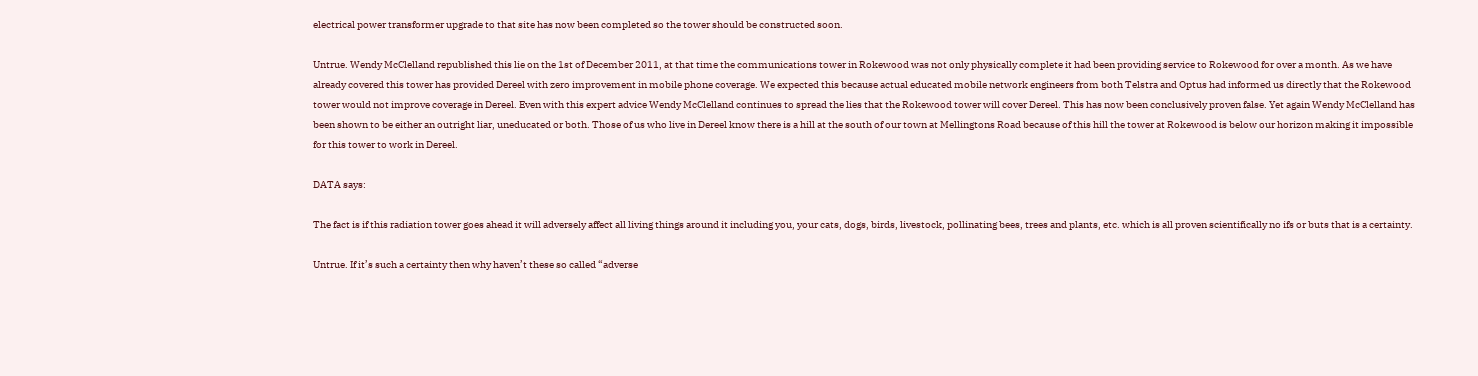electrical power transformer upgrade to that site has now been completed so the tower should be constructed soon.

Untrue. Wendy McClelland republished this lie on the 1st of December 2011, at that time the communications tower in Rokewood was not only physically complete it had been providing service to Rokewood for over a month. As we have already covered this tower has provided Dereel with zero improvement in mobile phone coverage. We expected this because actual educated mobile network engineers from both Telstra and Optus had informed us directly that the Rokewood tower would not improve coverage in Dereel. Even with this expert advice Wendy McClelland continues to spread the lies that the Rokewood tower will cover Dereel. This has now been conclusively proven false. Yet again Wendy McClelland has been shown to be either an outright liar, uneducated or both. Those of us who live in Dereel know there is a hill at the south of our town at Mellingtons Road because of this hill the tower at Rokewood is below our horizon making it impossible for this tower to work in Dereel.

DATA says:

The fact is if this radiation tower goes ahead it will adversely affect all living things around it including you, your cats, dogs, birds, livestock, pollinating bees, trees and plants, etc. which is all proven scientifically no ifs or buts that is a certainty.

Untrue. If it’s such a certainty then why haven’t these so called “adverse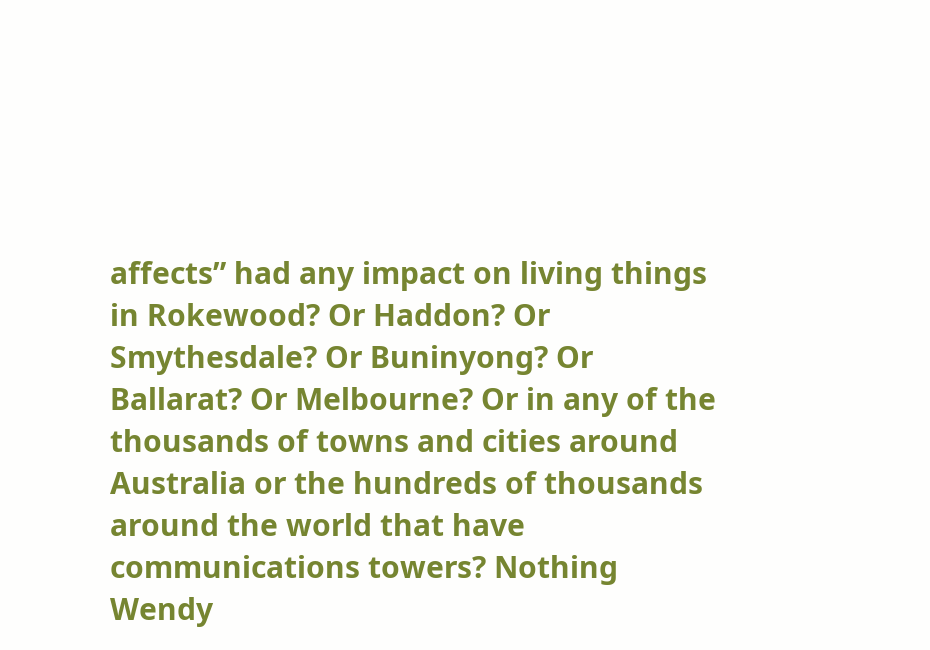affects” had any impact on living things in Rokewood? Or Haddon? Or Smythesdale? Or Buninyong? Or Ballarat? Or Melbourne? Or in any of the thousands of towns and cities around Australia or the hundreds of thousands around the world that have communications towers? Nothing Wendy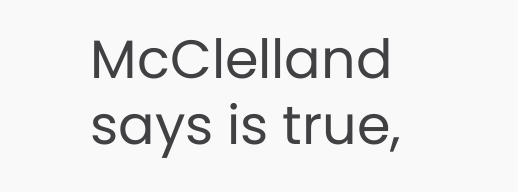McClelland says is true,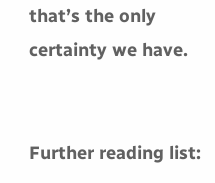that’s the only certainty we have.


Further reading list: